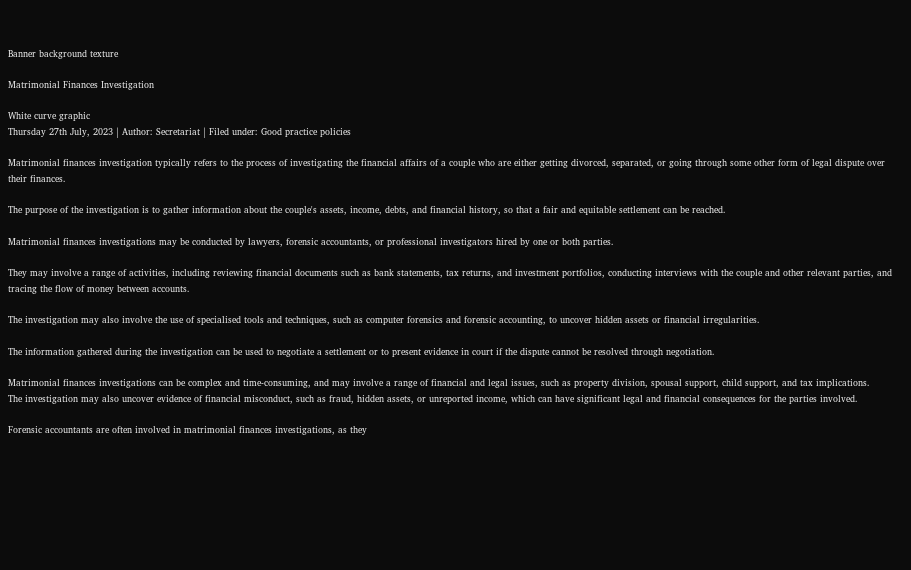Banner background texture

Matrimonial Finances Investigation

White curve graphic
Thursday 27th July, 2023 | Author: Secretariat | Filed under: Good practice policies

Matrimonial finances investigation typically refers to the process of investigating the financial affairs of a couple who are either getting divorced, separated, or going through some other form of legal dispute over their finances.

The purpose of the investigation is to gather information about the couple's assets, income, debts, and financial history, so that a fair and equitable settlement can be reached.

Matrimonial finances investigations may be conducted by lawyers, forensic accountants, or professional investigators hired by one or both parties.

They may involve a range of activities, including reviewing financial documents such as bank statements, tax returns, and investment portfolios, conducting interviews with the couple and other relevant parties, and tracing the flow of money between accounts.

The investigation may also involve the use of specialised tools and techniques, such as computer forensics and forensic accounting, to uncover hidden assets or financial irregularities.

The information gathered during the investigation can be used to negotiate a settlement or to present evidence in court if the dispute cannot be resolved through negotiation.

Matrimonial finances investigations can be complex and time-consuming, and may involve a range of financial and legal issues, such as property division, spousal support, child support, and tax implications.
The investigation may also uncover evidence of financial misconduct, such as fraud, hidden assets, or unreported income, which can have significant legal and financial consequences for the parties involved.

Forensic accountants are often involved in matrimonial finances investigations, as they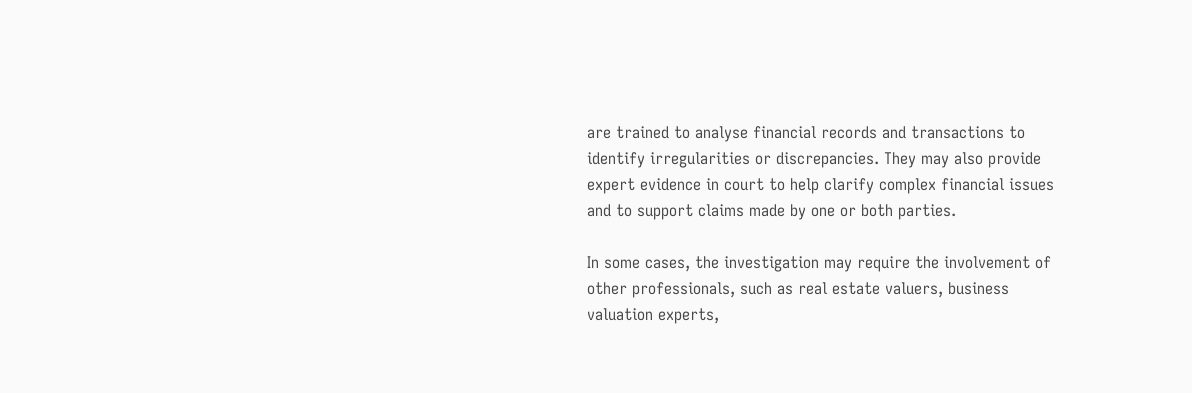are trained to analyse financial records and transactions to identify irregularities or discrepancies. They may also provide expert evidence in court to help clarify complex financial issues and to support claims made by one or both parties.

In some cases, the investigation may require the involvement of other professionals, such as real estate valuers, business valuation experts,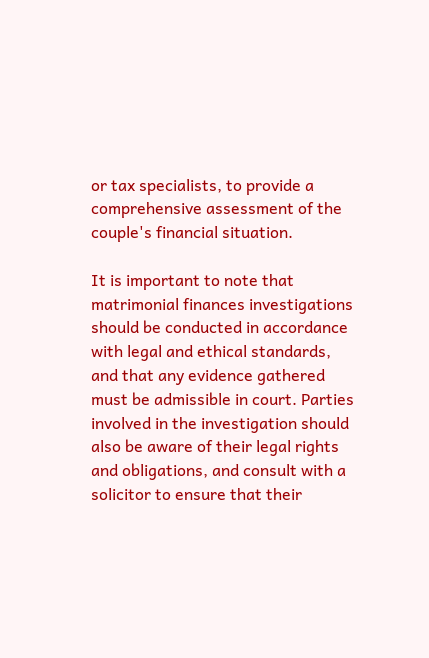or tax specialists, to provide a comprehensive assessment of the couple's financial situation.

It is important to note that matrimonial finances investigations should be conducted in accordance with legal and ethical standards, and that any evidence gathered must be admissible in court. Parties involved in the investigation should also be aware of their legal rights and obligations, and consult with a solicitor to ensure that their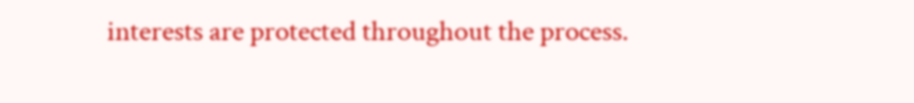interests are protected throughout the process.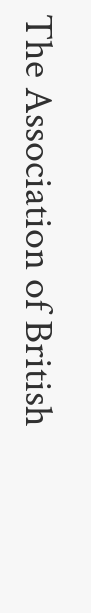The Association of British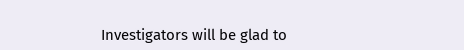Investigators will be glad to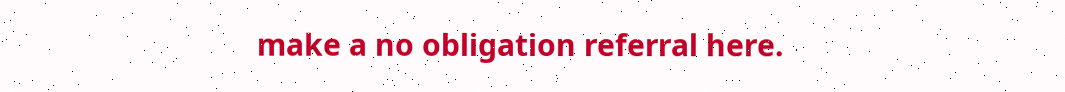make a no obligation referral here.